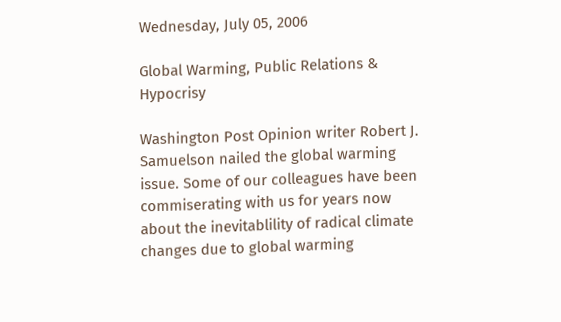Wednesday, July 05, 2006

Global Warming, Public Relations & Hypocrisy

Washington Post Opinion writer Robert J. Samuelson nailed the global warming issue. Some of our colleagues have been commiserating with us for years now about the inevitablility of radical climate changes due to global warming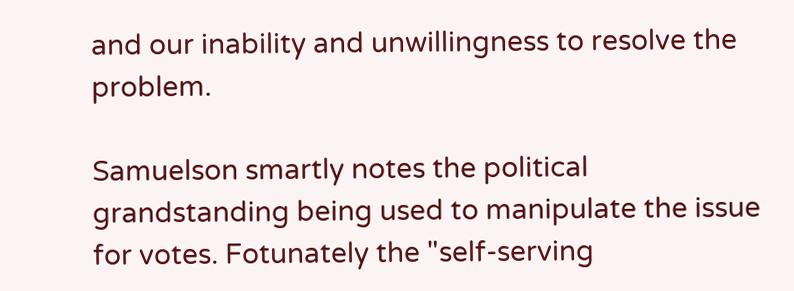and our inability and unwillingness to resolve the problem.

Samuelson smartly notes the political grandstanding being used to manipulate the issue for votes. Fotunately the "self-serving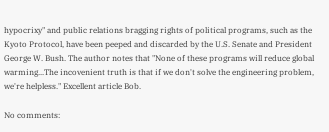hypocrixy" and public relations bragging rights of political programs, such as the Kyoto Protocol, have been peeped and discarded by the U.S. Senate and President George W. Bush. The author notes that "None of these programs will reduce global warming...The incovenient truth is that if we don't solve the engineering problem, we're helpless." Excellent article Bob.

No comments: